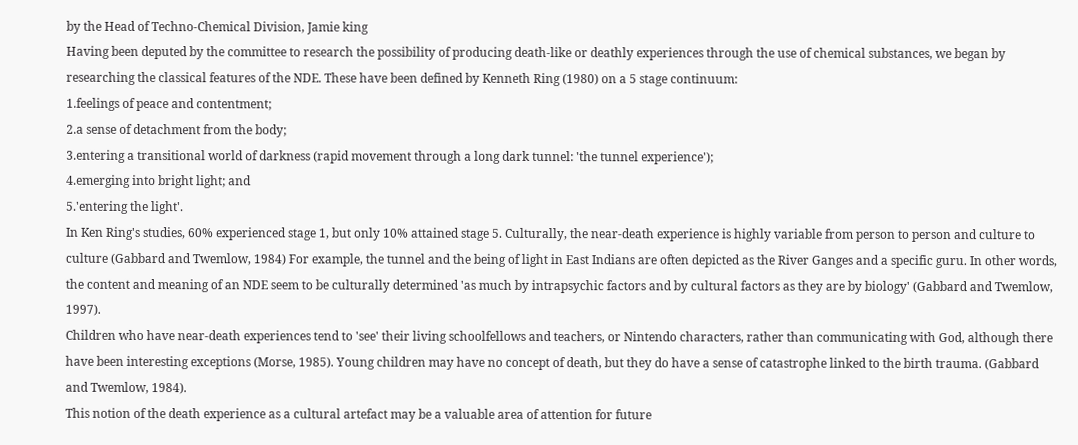by the Head of Techno-Chemical Division, Jamie king
Having been deputed by the committee to research the possibility of producing death-like or deathly experiences through the use of chemical substances, we began by researching the classical features of the NDE. These have been defined by Kenneth Ring (1980) on a 5 stage continuum:
1.feelings of peace and contentment;
2.a sense of detachment from the body;
3.entering a transitional world of darkness (rapid movement through a long dark tunnel: 'the tunnel experience');
4.emerging into bright light; and
5.'entering the light'.
In Ken Ring's studies, 60% experienced stage 1, but only 10% attained stage 5. Culturally, the near-death experience is highly variable from person to person and culture to culture (Gabbard and Twemlow, 1984) For example, the tunnel and the being of light in East Indians are often depicted as the River Ganges and a specific guru. In other words, the content and meaning of an NDE seem to be culturally determined 'as much by intrapsychic factors and by cultural factors as they are by biology' (Gabbard and Twemlow, 1997).
Children who have near-death experiences tend to 'see' their living schoolfellows and teachers, or Nintendo characters, rather than communicating with God, although there have been interesting exceptions (Morse, 1985). Young children may have no concept of death, but they do have a sense of catastrophe linked to the birth trauma. (Gabbard and Twemlow, 1984).
This notion of the death experience as a cultural artefact may be a valuable area of attention for future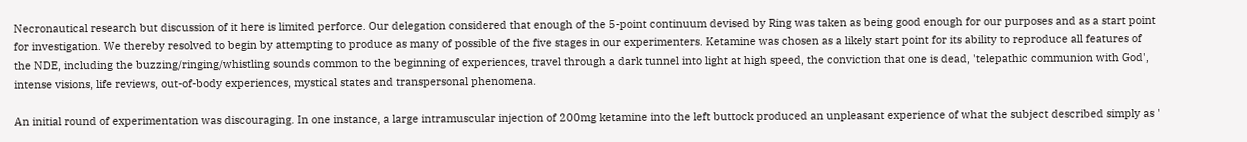Necronautical research but discussion of it here is limited perforce. Our delegation considered that enough of the 5-point continuum devised by Ring was taken as being good enough for our purposes and as a start point for investigation. We thereby resolved to begin by attempting to produce as many of possible of the five stages in our experimenters. Ketamine was chosen as a likely start point for its ability to reproduce all features of the NDE, including the buzzing/ringing/whistling sounds common to the beginning of experiences, travel through a dark tunnel into light at high speed, the conviction that one is dead, 'telepathic communion with God', intense visions, life reviews, out-of-body experiences, mystical states and transpersonal phenomena.

An initial round of experimentation was discouraging. In one instance, a large intramuscular injection of 200mg ketamine into the left buttock produced an unpleasant experience of what the subject described simply as '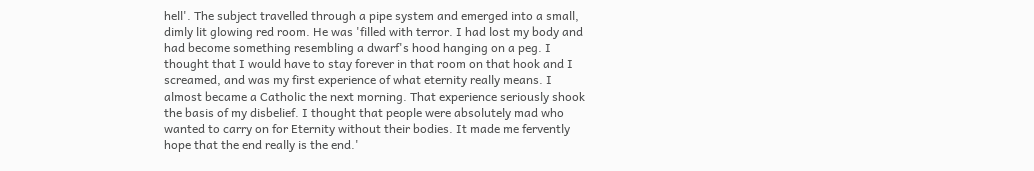hell'. The subject travelled through a pipe system and emerged into a small, dimly lit glowing red room. He was 'filled with terror. I had lost my body and had become something resembling a dwarf's hood hanging on a peg. I thought that I would have to stay forever in that room on that hook and I screamed, and was my first experience of what eternity really means. I almost became a Catholic the next morning. That experience seriously shook the basis of my disbelief. I thought that people were absolutely mad who wanted to carry on for Eternity without their bodies. It made me fervently hope that the end really is the end.'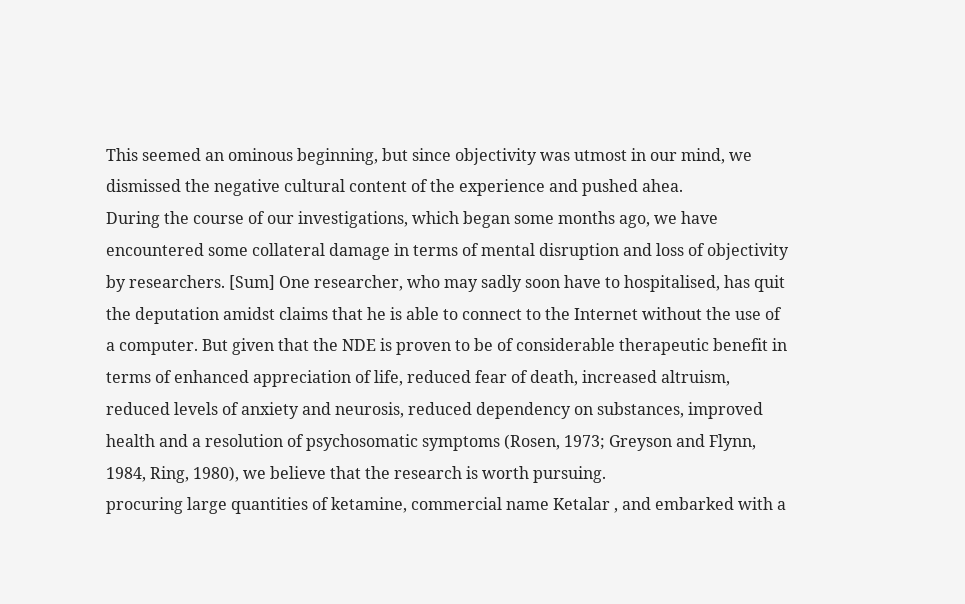This seemed an ominous beginning, but since objectivity was utmost in our mind, we dismissed the negative cultural content of the experience and pushed ahea.
During the course of our investigations, which began some months ago, we have encountered some collateral damage in terms of mental disruption and loss of objectivity by researchers. [Sum] One researcher, who may sadly soon have to hospitalised, has quit the deputation amidst claims that he is able to connect to the Internet without the use of a computer. But given that the NDE is proven to be of considerable therapeutic benefit in terms of enhanced appreciation of life, reduced fear of death, increased altruism, reduced levels of anxiety and neurosis, reduced dependency on substances, improved health and a resolution of psychosomatic symptoms (Rosen, 1973; Greyson and Flynn, 1984, Ring, 1980), we believe that the research is worth pursuing.
procuring large quantities of ketamine, commercial name Ketalar , and embarked with a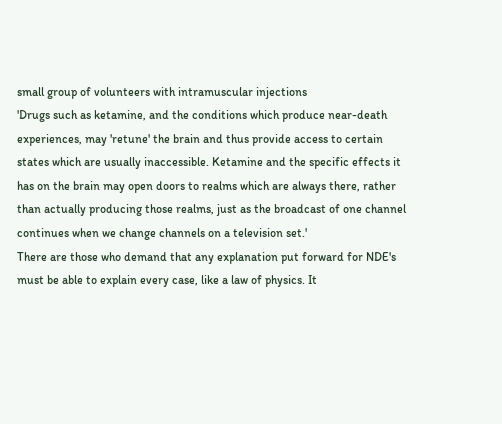small group of volunteers with intramuscular injections
'Drugs such as ketamine, and the conditions which produce near-death experiences, may 'retune' the brain and thus provide access to certain states which are usually inaccessible. Ketamine and the specific effects it has on the brain may open doors to realms which are always there, rather than actually producing those realms, just as the broadcast of one channel continues when we change channels on a television set.'
There are those who demand that any explanation put forward for NDE's must be able to explain every case, like a law of physics. It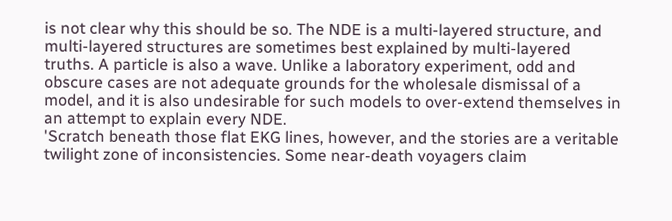is not clear why this should be so. The NDE is a multi-layered structure, and multi-layered structures are sometimes best explained by multi-layered truths. A particle is also a wave. Unlike a laboratory experiment, odd and obscure cases are not adequate grounds for the wholesale dismissal of a model, and it is also undesirable for such models to over-extend themselves in an attempt to explain every NDE.
'Scratch beneath those flat EKG lines, however, and the stories are a veritable twilight zone of inconsistencies. Some near-death voyagers claim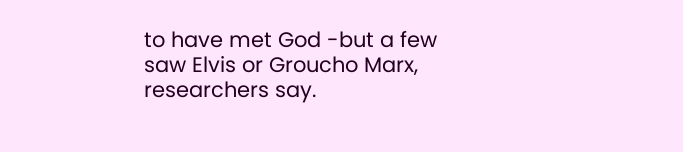to have met God -but a few saw Elvis or Groucho Marx, researchers say.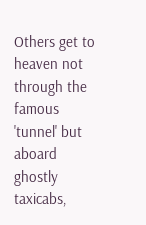Others get to heaven not through the famous 'tunnel' but aboard ghostly taxicabs,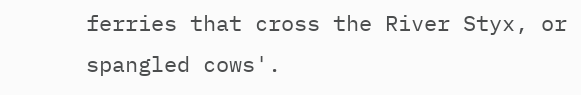ferries that cross the River Styx, or spangled cows'.